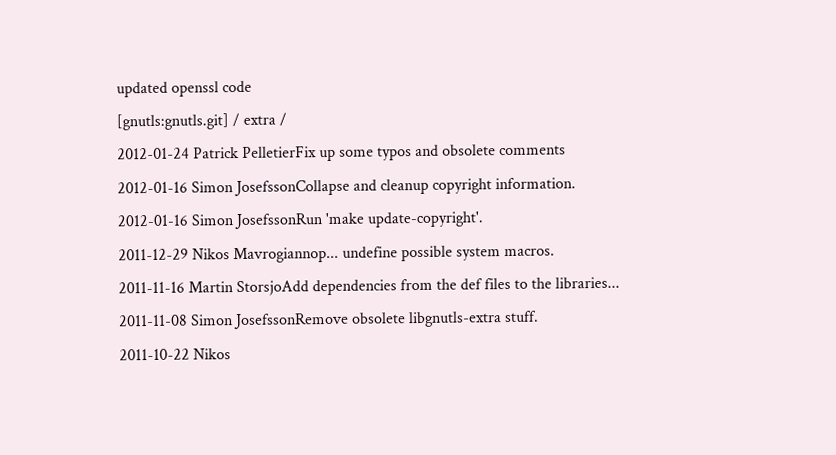updated openssl code
[gnutls:gnutls.git] / extra /
2012-01-24 Patrick PelletierFix up some typos and obsolete comments
2012-01-16 Simon JosefssonCollapse and cleanup copyright information.
2012-01-16 Simon JosefssonRun 'make update-copyright'.
2011-12-29 Nikos Mavrogiannop... undefine possible system macros.
2011-11-16 Martin StorsjoAdd dependencies from the def files to the libraries...
2011-11-08 Simon JosefssonRemove obsolete libgnutls-extra stuff.
2011-10-22 Nikos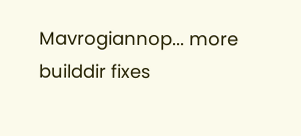Mavrogiannop... more builddir fixes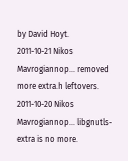by David Hoyt.
2011-10-21 Nikos Mavrogiannop... removed more extra.h leftovers.
2011-10-20 Nikos Mavrogiannop... libgnutls-extra is no more.